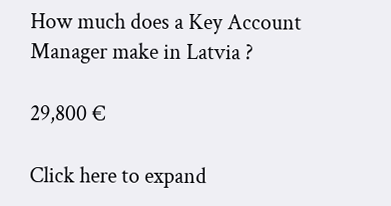How much does a Key Account Manager make in Latvia ?

29,800 €

Click here to expand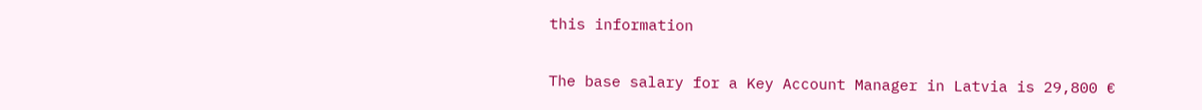this information

The base salary for a Key Account Manager in Latvia is 29,800 €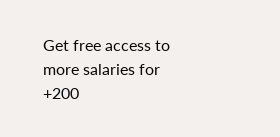Get free access to more salaries for +200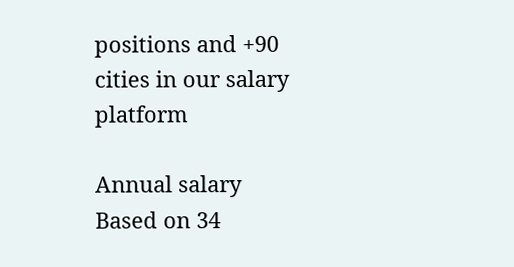positions and +90 cities in our salary platform

Annual salary Based on 34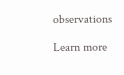observations

Learn more